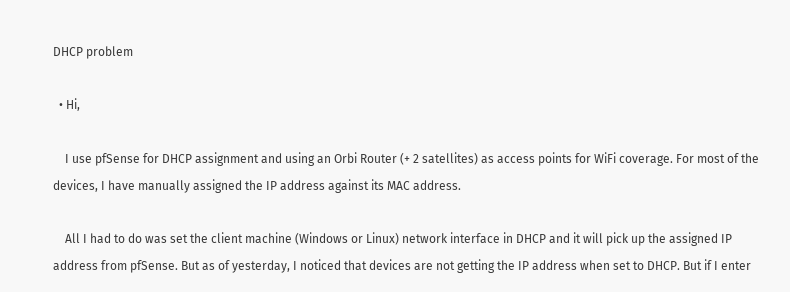DHCP problem

  • Hi,

    I use pfSense for DHCP assignment and using an Orbi Router (+ 2 satellites) as access points for WiFi coverage. For most of the devices, I have manually assigned the IP address against its MAC address.

    All I had to do was set the client machine (Windows or Linux) network interface in DHCP and it will pick up the assigned IP address from pfSense. But as of yesterday, I noticed that devices are not getting the IP address when set to DHCP. But if I enter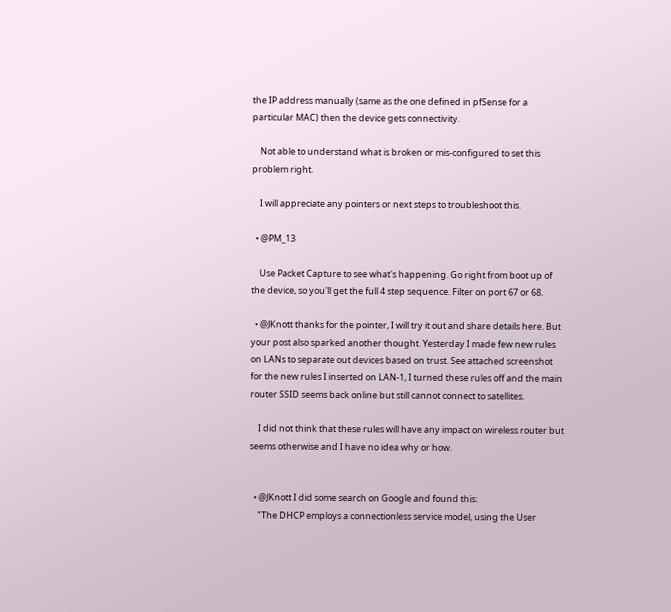the IP address manually (same as the one defined in pfSense for a particular MAC) then the device gets connectivity.

    Not able to understand what is broken or mis-configured to set this problem right.

    I will appreciate any pointers or next steps to troubleshoot this.

  • @PM_13

    Use Packet Capture to see what's happening. Go right from boot up of the device, so you'll get the full 4 step sequence. Filter on port 67 or 68.

  • @JKnott thanks for the pointer, I will try it out and share details here. But your post also sparked another thought. Yesterday I made few new rules on LANs to separate out devices based on trust. See attached screenshot for the new rules I inserted on LAN-1, I turned these rules off and the main router SSID seems back online but still cannot connect to satellites.

    I did not think that these rules will have any impact on wireless router but seems otherwise and I have no idea why or how.


  • @JKnott I did some search on Google and found this:
    "The DHCP employs a connectionless service model, using the User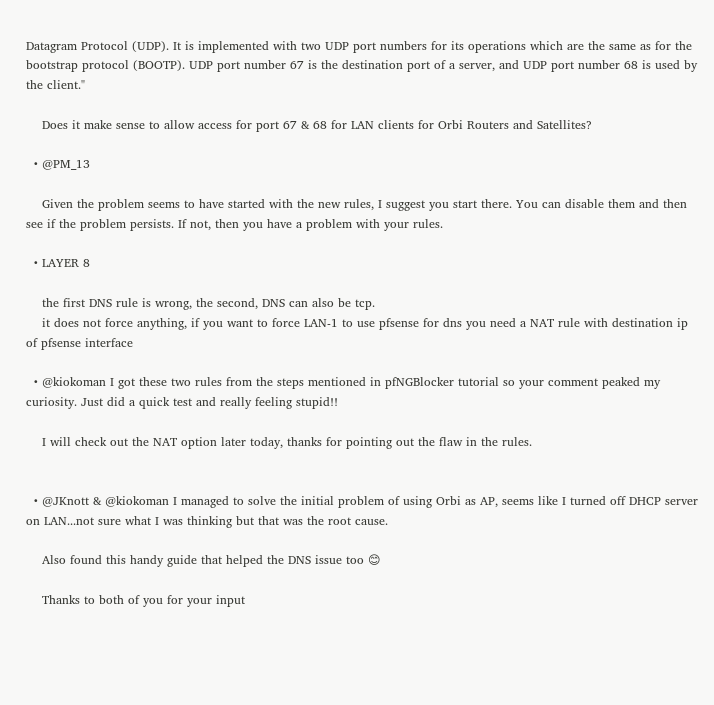Datagram Protocol (UDP). It is implemented with two UDP port numbers for its operations which are the same as for the bootstrap protocol (BOOTP). UDP port number 67 is the destination port of a server, and UDP port number 68 is used by the client."

    Does it make sense to allow access for port 67 & 68 for LAN clients for Orbi Routers and Satellites?

  • @PM_13

    Given the problem seems to have started with the new rules, I suggest you start there. You can disable them and then see if the problem persists. If not, then you have a problem with your rules.

  • LAYER 8

    the first DNS rule is wrong, the second, DNS can also be tcp.
    it does not force anything, if you want to force LAN-1 to use pfsense for dns you need a NAT rule with destination ip of pfsense interface

  • @kiokoman I got these two rules from the steps mentioned in pfNGBlocker tutorial so your comment peaked my curiosity. Just did a quick test and really feeling stupid!!

    I will check out the NAT option later today, thanks for pointing out the flaw in the rules.


  • @JKnott & @kiokoman I managed to solve the initial problem of using Orbi as AP, seems like I turned off DHCP server on LAN...not sure what I was thinking but that was the root cause.

    Also found this handy guide that helped the DNS issue too 😊

    Thanks to both of you for your input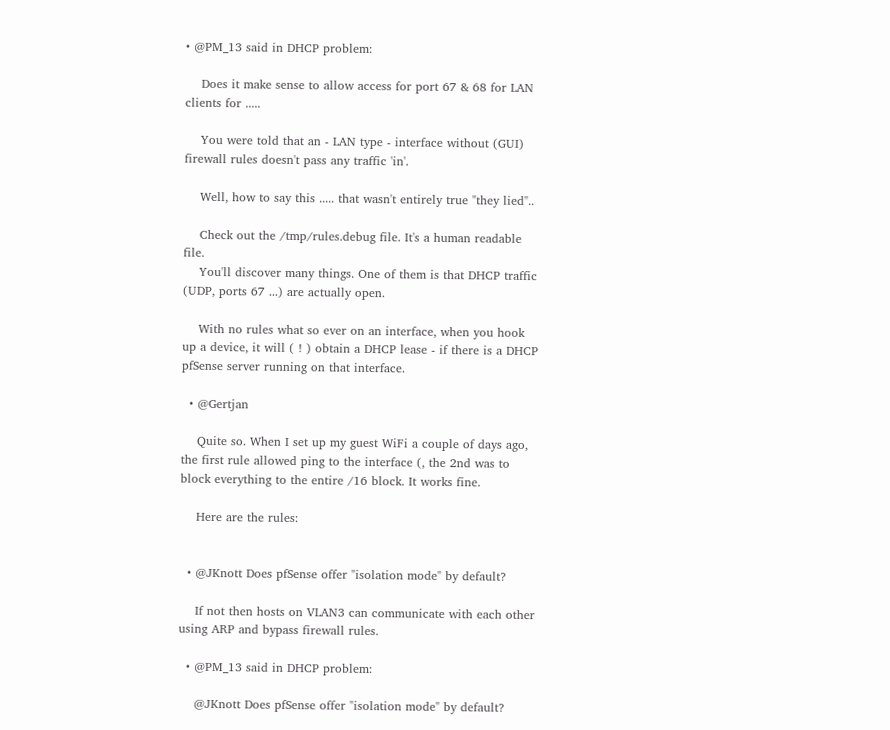• @PM_13 said in DHCP problem:

    Does it make sense to allow access for port 67 & 68 for LAN clients for .....

    You were told that an - LAN type - interface without (GUI) firewall rules doesn't pass any traffic 'in'.

    Well, how to say this ..... that wasn't entirely true "they lied"..

    Check out the /tmp/rules.debug file. It's a human readable file.
    You'll discover many things. One of them is that DHCP traffic (UDP, ports 67 ...) are actually open.

    With no rules what so ever on an interface, when you hook up a device, it will ( ! ) obtain a DHCP lease - if there is a DHCP pfSense server running on that interface.

  • @Gertjan

    Quite so. When I set up my guest WiFi a couple of days ago, the first rule allowed ping to the interface (, the 2nd was to block everything to the entire /16 block. It works fine.

    Here are the rules:


  • @JKnott Does pfSense offer "isolation mode" by default?

    If not then hosts on VLAN3 can communicate with each other using ARP and bypass firewall rules.

  • @PM_13 said in DHCP problem:

    @JKnott Does pfSense offer "isolation mode" by default?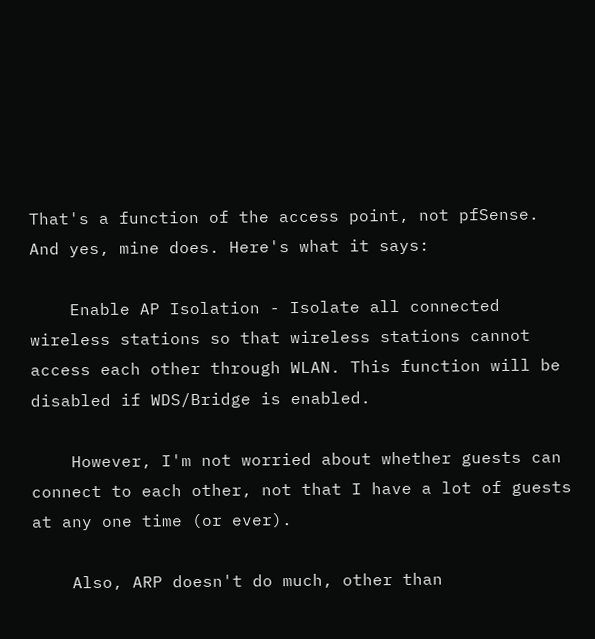That's a function of the access point, not pfSense. And yes, mine does. Here's what it says:

    Enable AP Isolation - Isolate all connected wireless stations so that wireless stations cannot access each other through WLAN. This function will be disabled if WDS/Bridge is enabled.

    However, I'm not worried about whether guests can connect to each other, not that I have a lot of guests at any one time (or ever).

    Also, ARP doesn't do much, other than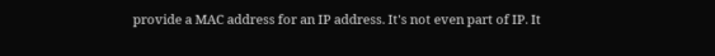provide a MAC address for an IP address. It's not even part of IP. It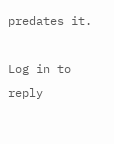predates it.

Log in to reply